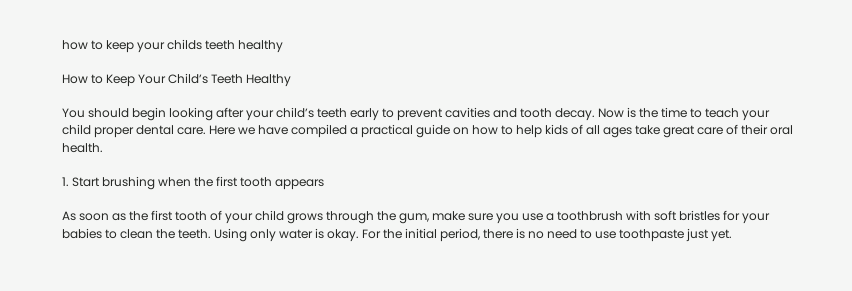how to keep your childs teeth healthy

How to Keep Your Child’s Teeth Healthy

You should begin looking after your child’s teeth early to prevent cavities and tooth decay. Now is the time to teach your child proper dental care. Here we have compiled a practical guide on how to help kids of all ages take great care of their oral health.

1. Start brushing when the first tooth appears

As soon as the first tooth of your child grows through the gum, make sure you use a toothbrush with soft bristles for your babies to clean the teeth. Using only water is okay. For the initial period, there is no need to use toothpaste just yet.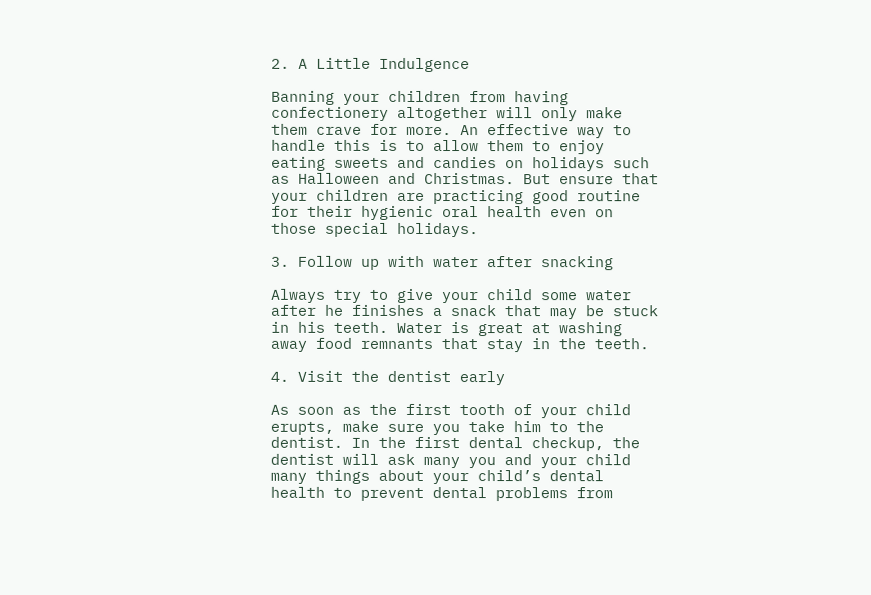2. A Little Indulgence

Banning your children from having confectionery altogether will only make them crave for more. An effective way to handle this is to allow them to enjoy eating sweets and candies on holidays such as Halloween and Christmas. But ensure that your children are practicing good routine for their hygienic oral health even on those special holidays.

3. Follow up with water after snacking

Always try to give your child some water after he finishes a snack that may be stuck in his teeth. Water is great at washing away food remnants that stay in the teeth.

4. Visit the dentist early

As soon as the first tooth of your child erupts, make sure you take him to the dentist. In the first dental checkup, the dentist will ask many you and your child many things about your child’s dental health to prevent dental problems from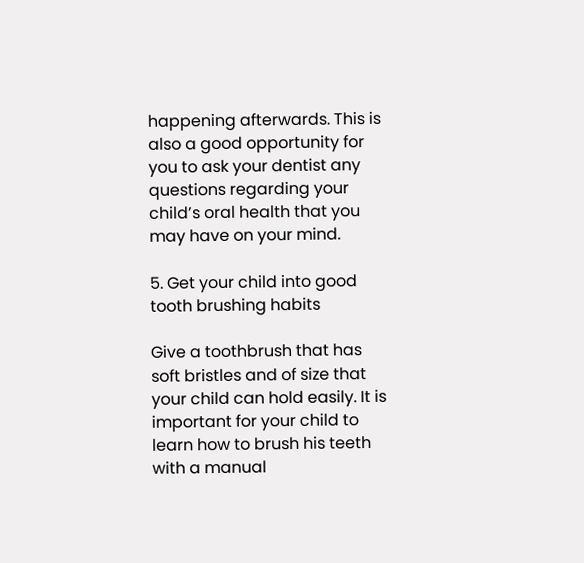happening afterwards. This is also a good opportunity for you to ask your dentist any questions regarding your child’s oral health that you may have on your mind.

5. Get your child into good tooth brushing habits

Give a toothbrush that has soft bristles and of size that your child can hold easily. It is important for your child to learn how to brush his teeth with a manual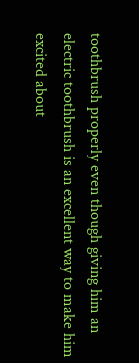toothbrush properly even though giving him an electric toothbrush is an excellent way to make him excited about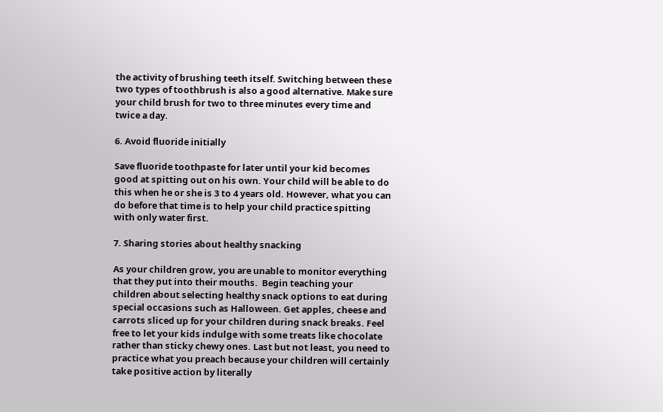the activity of brushing teeth itself. Switching between these two types of toothbrush is also a good alternative. Make sure your child brush for two to three minutes every time and twice a day.

6. Avoid fluoride initially

Save fluoride toothpaste for later until your kid becomes good at spitting out on his own. Your child will be able to do this when he or she is 3 to 4 years old. However, what you can do before that time is to help your child practice spitting with only water first.

7. Sharing stories about healthy snacking

As your children grow, you are unable to monitor everything that they put into their mouths.  Begin teaching your children about selecting healthy snack options to eat during special occasions such as Halloween. Get apples, cheese and carrots sliced up for your children during snack breaks. Feel free to let your kids indulge with some treats like chocolate rather than sticky chewy ones. Last but not least, you need to practice what you preach because your children will certainly take positive action by literally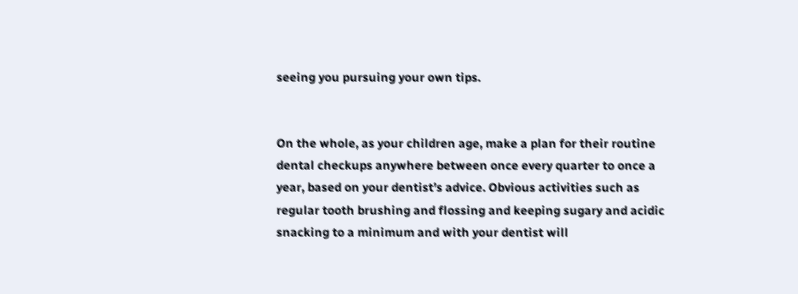seeing you pursuing your own tips.


On the whole, as your children age, make a plan for their routine dental checkups anywhere between once every quarter to once a year, based on your dentist’s advice. Obvious activities such as regular tooth brushing and flossing and keeping sugary and acidic snacking to a minimum and with your dentist will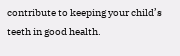contribute to keeping your child’s teeth in good health.